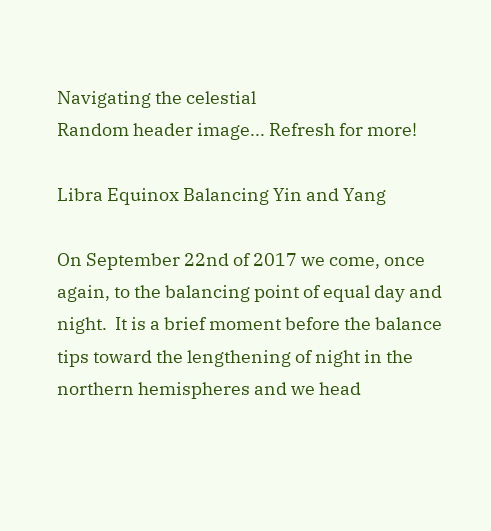Navigating the celestial
Random header image... Refresh for more!

Libra Equinox Balancing Yin and Yang

On September 22nd of 2017 we come, once again, to the balancing point of equal day and night.  It is a brief moment before the balance tips toward the lengthening of night in the northern hemispheres and we head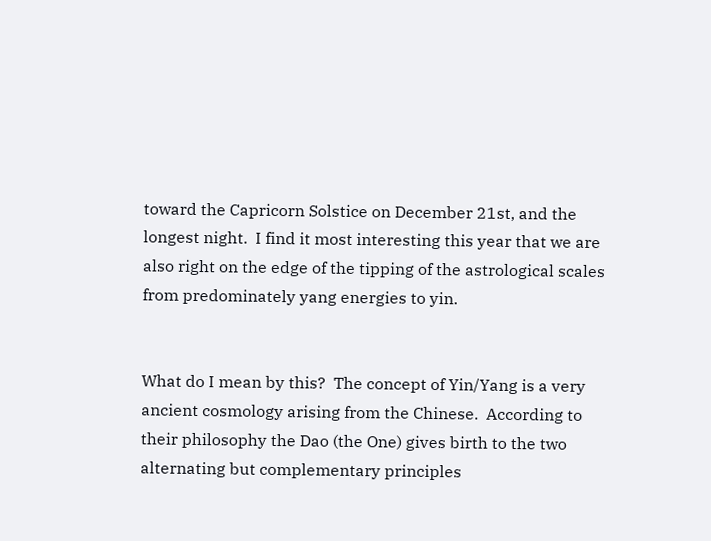toward the Capricorn Solstice on December 21st, and the longest night.  I find it most interesting this year that we are also right on the edge of the tipping of the astrological scales from predominately yang energies to yin.


What do I mean by this?  The concept of Yin/Yang is a very ancient cosmology arising from the Chinese.  According to their philosophy the Dao (the One) gives birth to the two alternating but complementary principles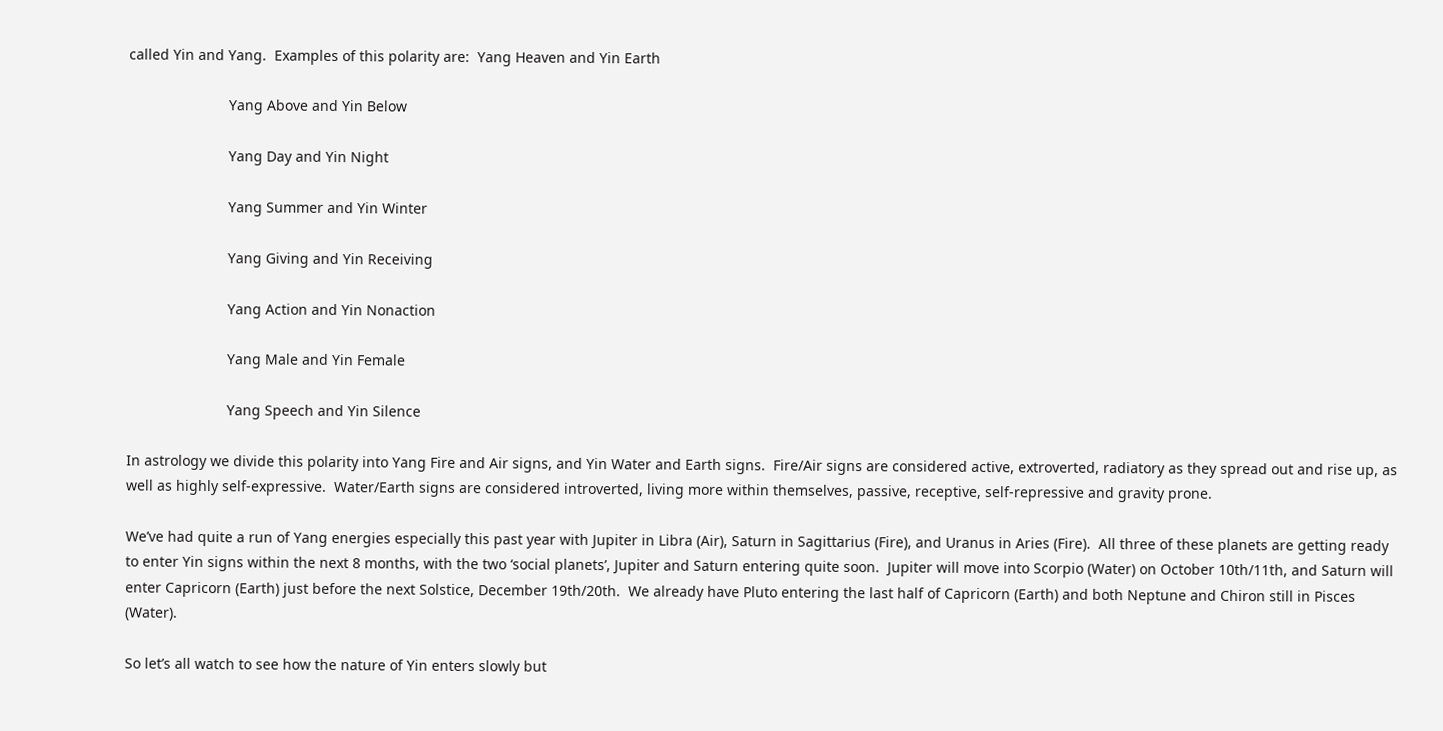called Yin and Yang.  Examples of this polarity are:  Yang Heaven and Yin Earth

                         Yang Above and Yin Below

                         Yang Day and Yin Night

                         Yang Summer and Yin Winter

                         Yang Giving and Yin Receiving

                         Yang Action and Yin Nonaction

                         Yang Male and Yin Female

                         Yang Speech and Yin Silence

In astrology we divide this polarity into Yang Fire and Air signs, and Yin Water and Earth signs.  Fire/Air signs are considered active, extroverted, radiatory as they spread out and rise up, as well as highly self-expressive.  Water/Earth signs are considered introverted, living more within themselves, passive, receptive, self-repressive and gravity prone.

We’ve had quite a run of Yang energies especially this past year with Jupiter in Libra (Air), Saturn in Sagittarius (Fire), and Uranus in Aries (Fire).  All three of these planets are getting ready to enter Yin signs within the next 8 months, with the two ‘social planets’, Jupiter and Saturn entering quite soon.  Jupiter will move into Scorpio (Water) on October 10th/11th, and Saturn will enter Capricorn (Earth) just before the next Solstice, December 19th/20th.  We already have Pluto entering the last half of Capricorn (Earth) and both Neptune and Chiron still in Pisces (Water).

So let’s all watch to see how the nature of Yin enters slowly but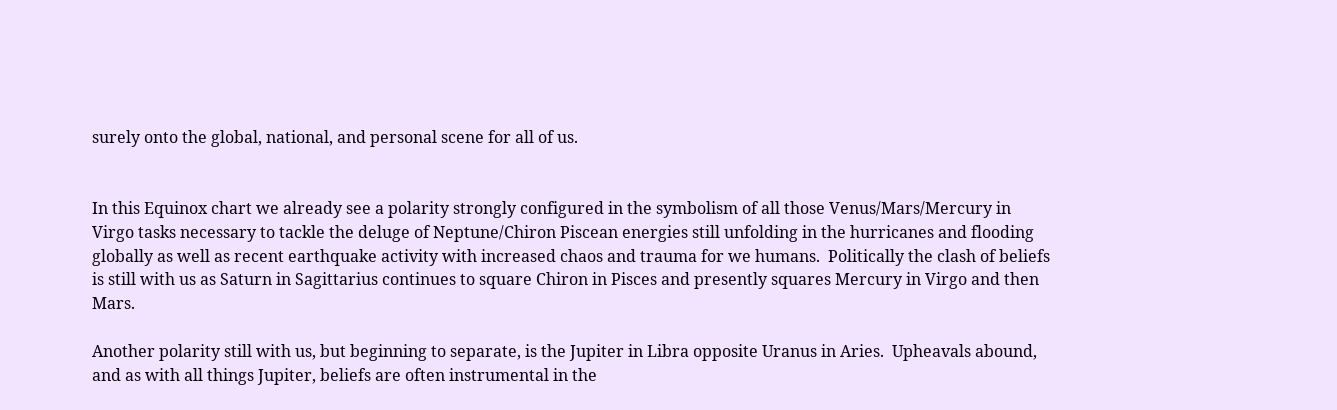surely onto the global, national, and personal scene for all of us.


In this Equinox chart we already see a polarity strongly configured in the symbolism of all those Venus/Mars/Mercury in Virgo tasks necessary to tackle the deluge of Neptune/Chiron Piscean energies still unfolding in the hurricanes and flooding globally as well as recent earthquake activity with increased chaos and trauma for we humans.  Politically the clash of beliefs is still with us as Saturn in Sagittarius continues to square Chiron in Pisces and presently squares Mercury in Virgo and then Mars.

Another polarity still with us, but beginning to separate, is the Jupiter in Libra opposite Uranus in Aries.  Upheavals abound, and as with all things Jupiter, beliefs are often instrumental in the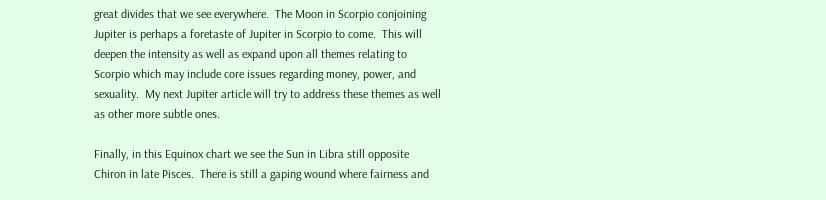great divides that we see everywhere.  The Moon in Scorpio conjoining Jupiter is perhaps a foretaste of Jupiter in Scorpio to come.  This will deepen the intensity as well as expand upon all themes relating to Scorpio which may include core issues regarding money, power, and sexuality.  My next Jupiter article will try to address these themes as well as other more subtle ones.

Finally, in this Equinox chart we see the Sun in Libra still opposite Chiron in late Pisces.  There is still a gaping wound where fairness and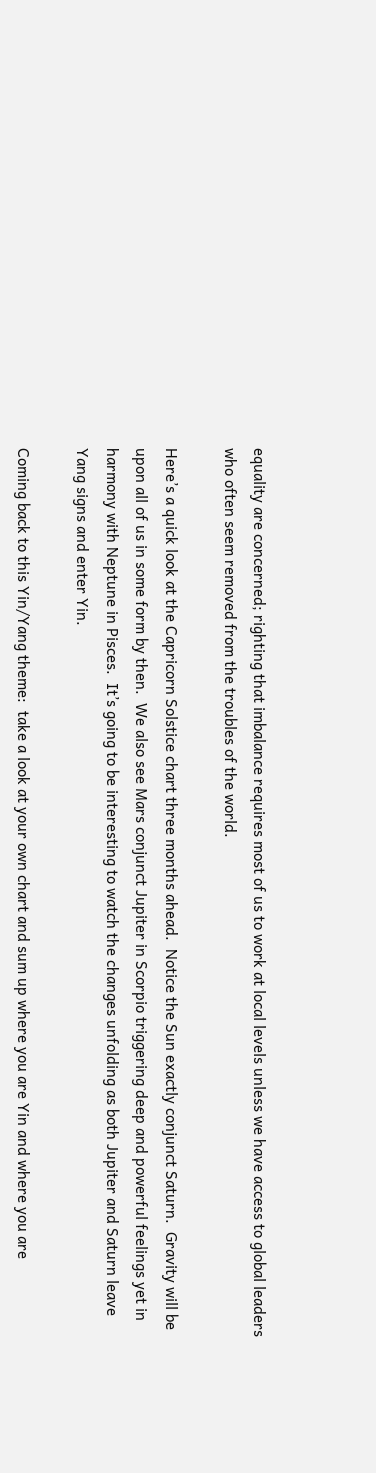equality are concerned; righting that imbalance requires most of us to work at local levels unless we have access to global leaders who often seem removed from the troubles of the world.

Here’s a quick look at the Capricorn Solstice chart three months ahead.  Notice the Sun exactly conjunct Saturn.  Gravity will be upon all of us in some form by then.  We also see Mars conjunct Jupiter in Scorpio triggering deep and powerful feelings yet in harmony with Neptune in Pisces.  It’s going to be interesting to watch the changes unfolding as both Jupiter and Saturn leave Yang signs and enter Yin.

Coming back to this Yin/Yang theme:  take a look at your own chart and sum up where you are Yin and where you are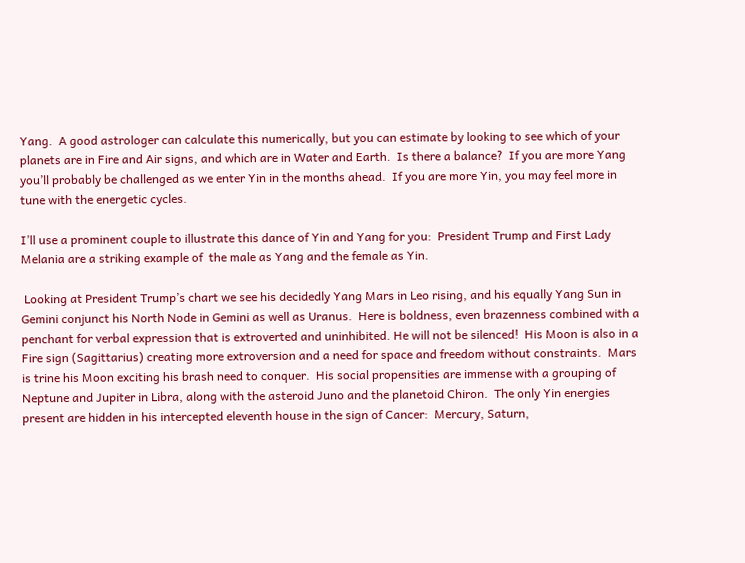Yang.  A good astrologer can calculate this numerically, but you can estimate by looking to see which of your planets are in Fire and Air signs, and which are in Water and Earth.  Is there a balance?  If you are more Yang you’ll probably be challenged as we enter Yin in the months ahead.  If you are more Yin, you may feel more in tune with the energetic cycles.

I’ll use a prominent couple to illustrate this dance of Yin and Yang for you:  President Trump and First Lady Melania are a striking example of  the male as Yang and the female as Yin.

 Looking at President Trump’s chart we see his decidedly Yang Mars in Leo rising, and his equally Yang Sun in Gemini conjunct his North Node in Gemini as well as Uranus.  Here is boldness, even brazenness combined with a penchant for verbal expression that is extroverted and uninhibited. He will not be silenced!  His Moon is also in a Fire sign (Sagittarius) creating more extroversion and a need for space and freedom without constraints.  Mars is trine his Moon exciting his brash need to conquer.  His social propensities are immense with a grouping of Neptune and Jupiter in Libra, along with the asteroid Juno and the planetoid Chiron.  The only Yin energies present are hidden in his intercepted eleventh house in the sign of Cancer:  Mercury, Saturn,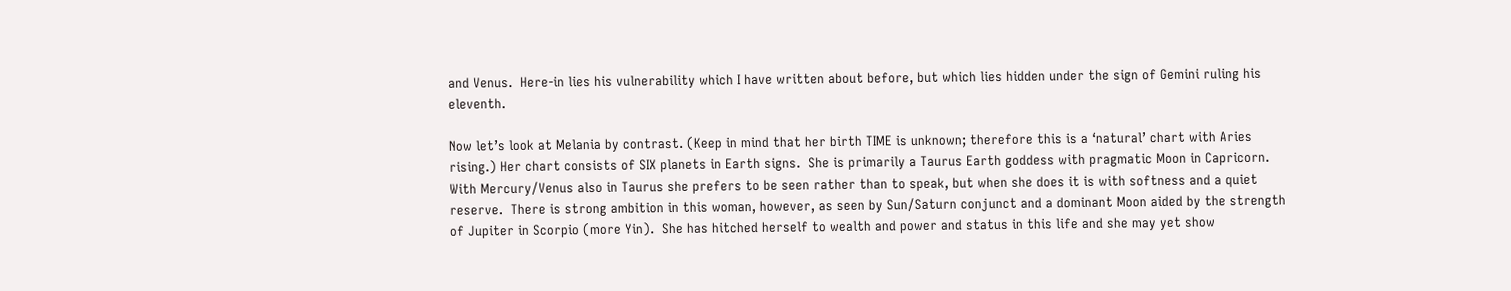and Venus.  Here-in lies his vulnerability which I have written about before, but which lies hidden under the sign of Gemini ruling his eleventh.

Now let’s look at Melania by contrast. (Keep in mind that her birth TIME is unknown; therefore this is a ‘natural’ chart with Aries rising.) Her chart consists of SIX planets in Earth signs.  She is primarily a Taurus Earth goddess with pragmatic Moon in Capricorn.  With Mercury/Venus also in Taurus she prefers to be seen rather than to speak, but when she does it is with softness and a quiet reserve.  There is strong ambition in this woman, however, as seen by Sun/Saturn conjunct and a dominant Moon aided by the strength of Jupiter in Scorpio (more Yin).  She has hitched herself to wealth and power and status in this life and she may yet show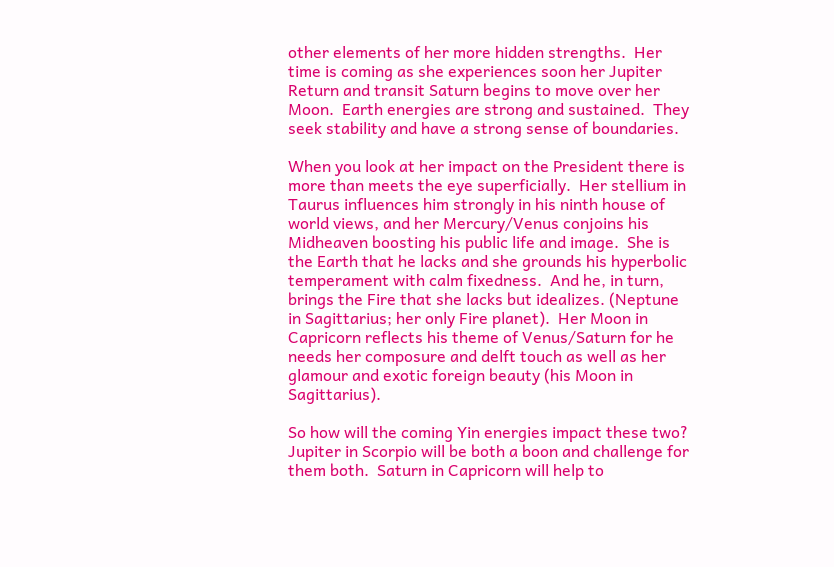other elements of her more hidden strengths.  Her time is coming as she experiences soon her Jupiter Return and transit Saturn begins to move over her Moon.  Earth energies are strong and sustained.  They seek stability and have a strong sense of boundaries.

When you look at her impact on the President there is more than meets the eye superficially.  Her stellium in Taurus influences him strongly in his ninth house of world views, and her Mercury/Venus conjoins his Midheaven boosting his public life and image.  She is the Earth that he lacks and she grounds his hyperbolic temperament with calm fixedness.  And he, in turn, brings the Fire that she lacks but idealizes. (Neptune in Sagittarius; her only Fire planet).  Her Moon in Capricorn reflects his theme of Venus/Saturn for he needs her composure and delft touch as well as her glamour and exotic foreign beauty (his Moon in Sagittarius).

So how will the coming Yin energies impact these two?  Jupiter in Scorpio will be both a boon and challenge for them both.  Saturn in Capricorn will help to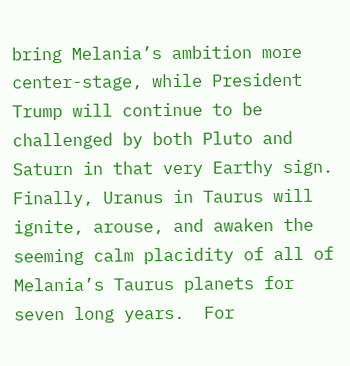bring Melania’s ambition more center-stage, while President Trump will continue to be challenged by both Pluto and Saturn in that very Earthy sign.  Finally, Uranus in Taurus will ignite, arouse, and awaken the seeming calm placidity of all of Melania’s Taurus planets for seven long years.  For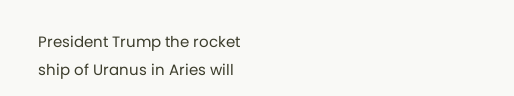President Trump the rocket ship of Uranus in Aries will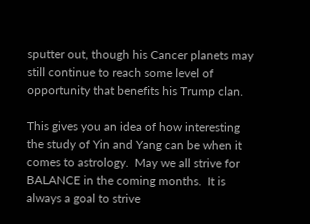sputter out, though his Cancer planets may still continue to reach some level of opportunity that benefits his Trump clan.

This gives you an idea of how interesting the study of Yin and Yang can be when it comes to astrology.  May we all strive for BALANCE in the coming months.  It is always a goal to strive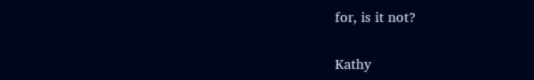for, is it not?

Kathy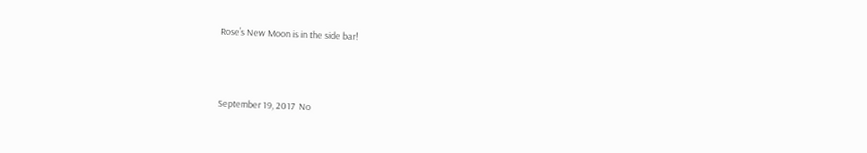Rose’s New Moon is in the side bar!



September 19, 2017  No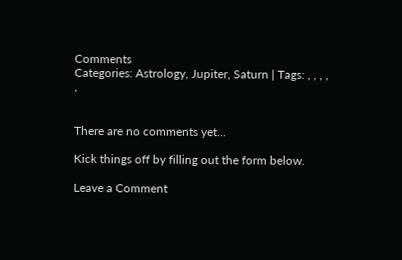Comments
Categories: Astrology, Jupiter, Saturn | Tags: , , , , ,


There are no comments yet...

Kick things off by filling out the form below.

Leave a Comment